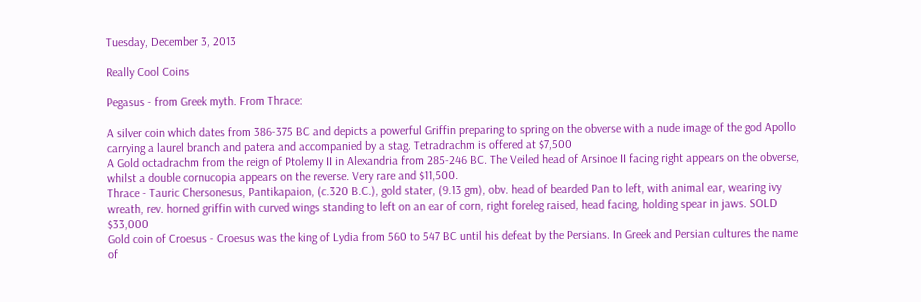Tuesday, December 3, 2013

Really Cool Coins

Pegasus - from Greek myth. From Thrace:

A silver coin which dates from 386-375 BC and depicts a powerful Griffin preparing to spring on the obverse with a nude image of the god Apollo carrying a laurel branch and patera and accompanied by a stag. Tetradrachm is offered at $7,500
A Gold octadrachm from the reign of Ptolemy II in Alexandria from 285-246 BC. The Veiled head of Arsinoe II facing right appears on the obverse, whilst a double cornucopia appears on the reverse. Very rare and $11,500.
Thrace - Tauric Chersonesus, Pantikapaion, (c.320 B.C.), gold stater, (9.13 gm), obv. head of bearded Pan to left, with animal ear, wearing ivy wreath, rev. horned griffin with curved wings standing to left on an ear of corn, right foreleg raised, head facing, holding spear in jaws. SOLD $33,000
Gold coin of Croesus - Croesus was the king of Lydia from 560 to 547 BC until his defeat by the Persians. In Greek and Persian cultures the name of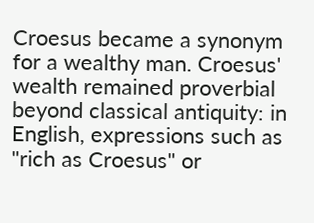Croesus became a synonym for a wealthy man. Croesus' wealth remained proverbial beyond classical antiquity: in English, expressions such as "rich as Croesus" or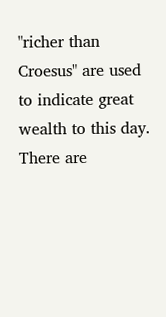"richer than Croesus" are used to indicate great wealth to this day.
There are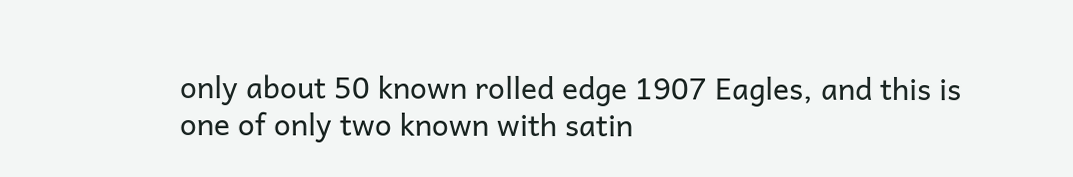only about 50 known rolled edge 1907 Eagles, and this is one of only two known with satin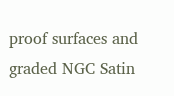proof surfaces and graded NGC Satin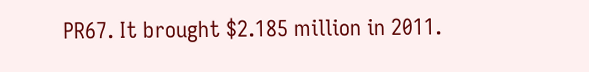PR67. It brought $2.185 million in 2011.